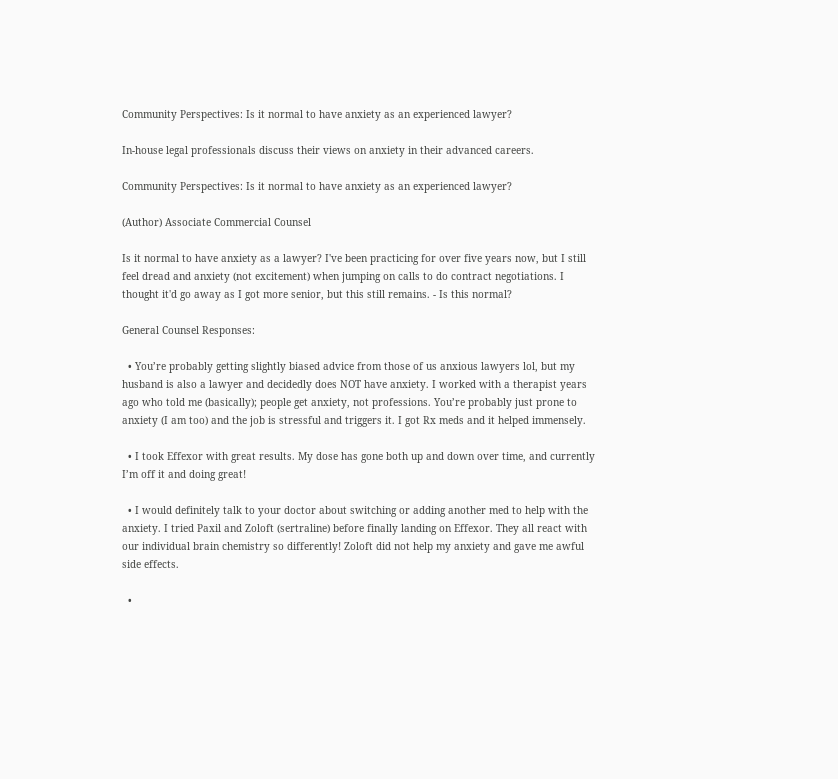Community Perspectives: Is it normal to have anxiety as an experienced lawyer?

In-house legal professionals discuss their views on anxiety in their advanced careers.

Community Perspectives: Is it normal to have anxiety as an experienced lawyer?

(Author) Associate Commercial Counsel

Is it normal to have anxiety as a lawyer? I've been practicing for over five years now, but I still feel dread and anxiety (not excitement) when jumping on calls to do contract negotiations. I thought it'd go away as I got more senior, but this still remains. - Is this normal?

General Counsel Responses:

  • You’re probably getting slightly biased advice from those of us anxious lawyers lol, but my husband is also a lawyer and decidedly does NOT have anxiety. I worked with a therapist years ago who told me (basically); people get anxiety, not professions. You’re probably just prone to anxiety (I am too) and the job is stressful and triggers it. I got Rx meds and it helped immensely.

  • I took Effexor with great results. My dose has gone both up and down over time, and currently I’m off it and doing great!

  • I would definitely talk to your doctor about switching or adding another med to help with the anxiety. I tried Paxil and Zoloft (sertraline) before finally landing on Effexor. They all react with our individual brain chemistry so differently! Zoloft did not help my anxiety and gave me awful side effects.

  •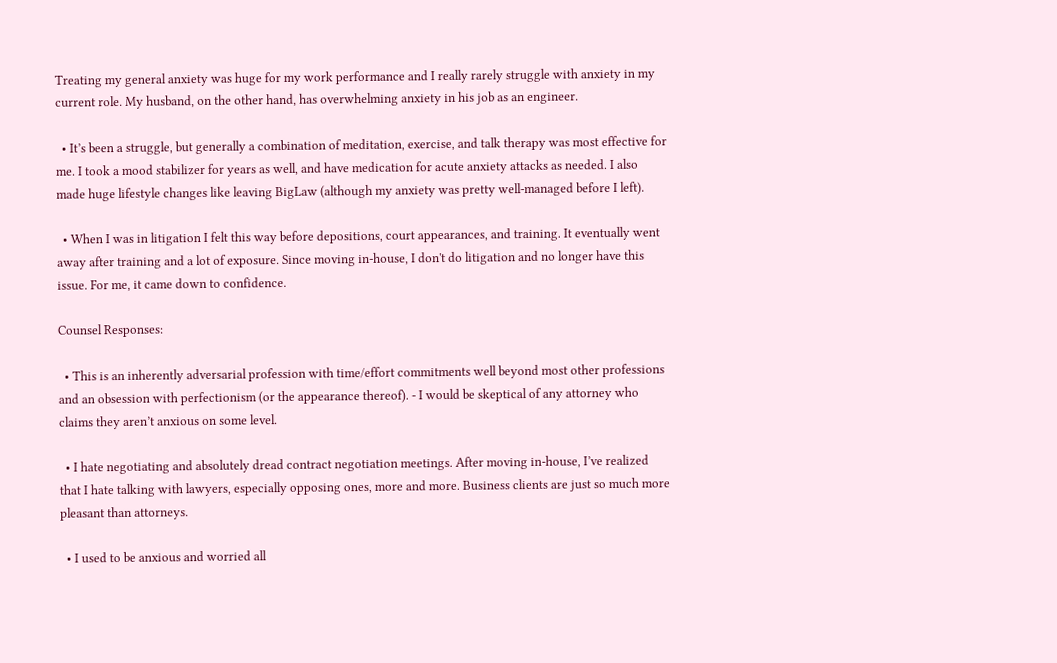Treating my general anxiety was huge for my work performance and I really rarely struggle with anxiety in my current role. My husband, on the other hand, has overwhelming anxiety in his job as an engineer.

  • It’s been a struggle, but generally a combination of meditation, exercise, and talk therapy was most effective for me. I took a mood stabilizer for years as well, and have medication for acute anxiety attacks as needed. I also made huge lifestyle changes like leaving BigLaw (although my anxiety was pretty well-managed before I left).

  • When I was in litigation I felt this way before depositions, court appearances, and training. It eventually went away after training and a lot of exposure. Since moving in-house, I don't do litigation and no longer have this issue. For me, it came down to confidence.

Counsel Responses:

  • This is an inherently adversarial profession with time/effort commitments well beyond most other professions and an obsession with perfectionism (or the appearance thereof). - I would be skeptical of any attorney who claims they aren’t anxious on some level.

  • I hate negotiating and absolutely dread contract negotiation meetings. After moving in-house, I’ve realized that I hate talking with lawyers, especially opposing ones, more and more. Business clients are just so much more pleasant than attorneys.

  • I used to be anxious and worried all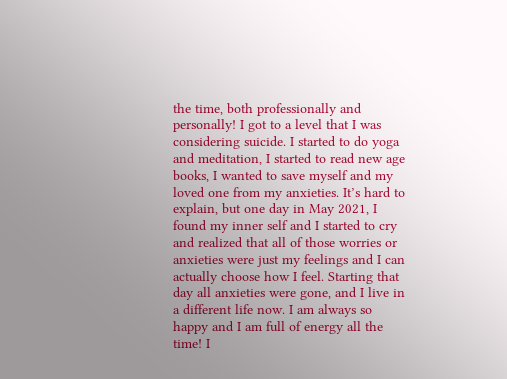the time, both professionally and personally! I got to a level that I was considering suicide. I started to do yoga and meditation, I started to read new age books, I wanted to save myself and my loved one from my anxieties. It’s hard to explain, but one day in May 2021, I found my inner self and I started to cry and realized that all of those worries or anxieties were just my feelings and I can actually choose how I feel. Starting that day all anxieties were gone, and I live in a different life now. I am always so happy and I am full of energy all the time! I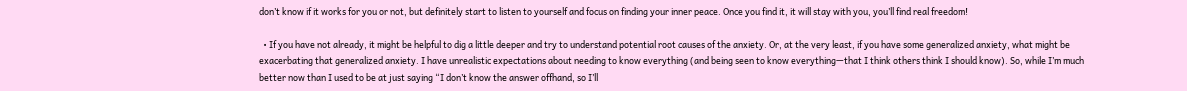don’t know if it works for you or not, but definitely start to listen to yourself and focus on finding your inner peace. Once you find it, it will stay with you, you’ll find real freedom!

  • If you have not already, it might be helpful to dig a little deeper and try to understand potential root causes of the anxiety. Or, at the very least, if you have some generalized anxiety, what might be exacerbating that generalized anxiety. I have unrealistic expectations about needing to know everything (and being seen to know everything—that I think others think I should know). So, while I’m much better now than I used to be at just saying “I don’t know the answer offhand, so I’ll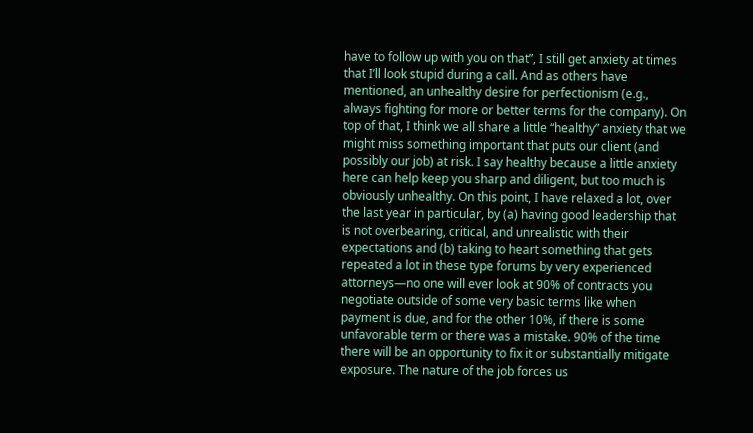have to follow up with you on that”, I still get anxiety at times that I’ll look stupid during a call. And as others have mentioned, an unhealthy desire for perfectionism (e.g., always fighting for more or better terms for the company). On top of that, I think we all share a little “healthy” anxiety that we might miss something important that puts our client (and possibly our job) at risk. I say healthy because a little anxiety here can help keep you sharp and diligent, but too much is obviously unhealthy. On this point, I have relaxed a lot, over the last year in particular, by (a) having good leadership that is not overbearing, critical, and unrealistic with their expectations and (b) taking to heart something that gets repeated a lot in these type forums by very experienced attorneys—no one will ever look at 90% of contracts you negotiate outside of some very basic terms like when payment is due, and for the other 10%, if there is some unfavorable term or there was a mistake. 90% of the time there will be an opportunity to fix it or substantially mitigate exposure. The nature of the job forces us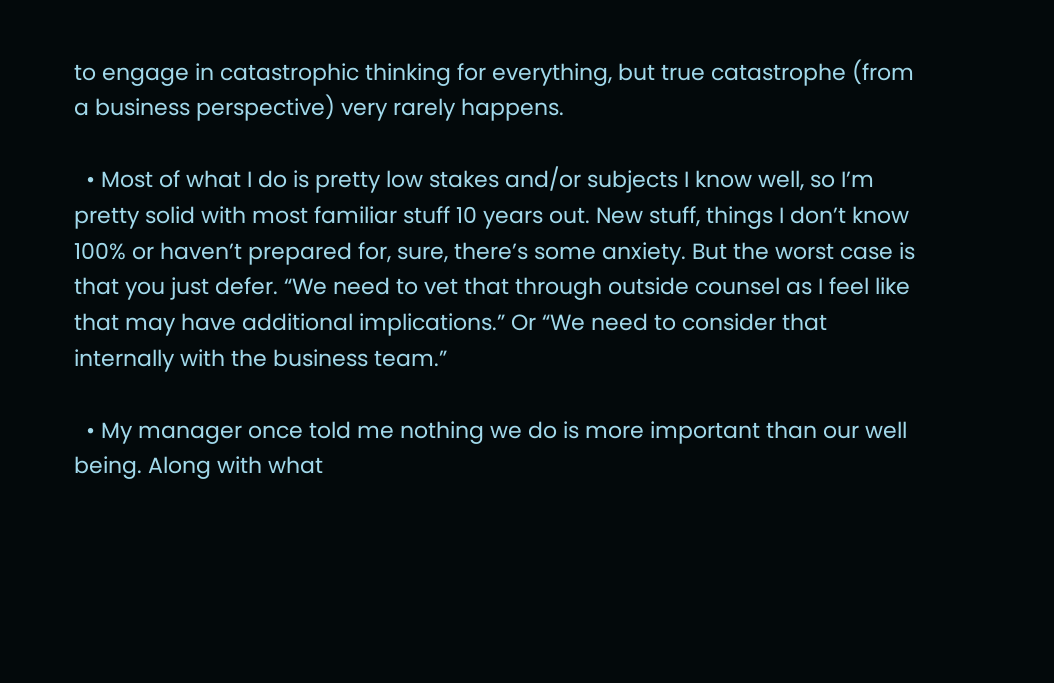to engage in catastrophic thinking for everything, but true catastrophe (from a business perspective) very rarely happens.

  • Most of what I do is pretty low stakes and/or subjects I know well, so I’m pretty solid with most familiar stuff 10 years out. New stuff, things I don’t know 100% or haven’t prepared for, sure, there’s some anxiety. But the worst case is that you just defer. “We need to vet that through outside counsel as I feel like that may have additional implications.” Or “We need to consider that internally with the business team.”

  • My manager once told me nothing we do is more important than our well being. Along with what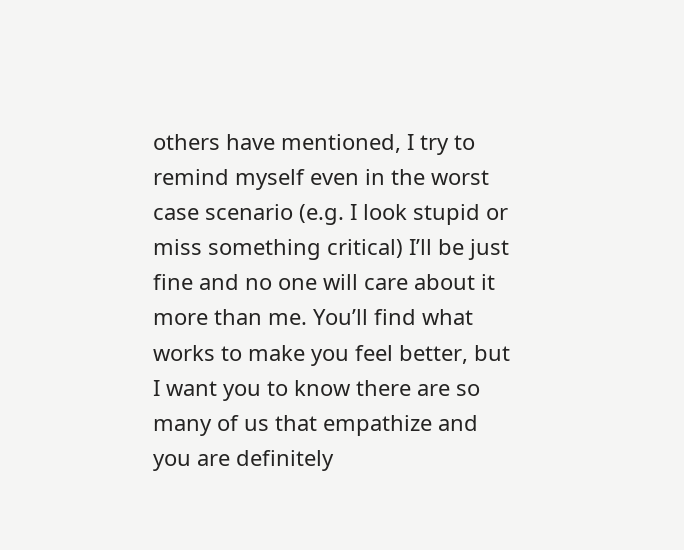others have mentioned, I try to remind myself even in the worst case scenario (e.g. I look stupid or miss something critical) I’ll be just fine and no one will care about it more than me. You’ll find what works to make you feel better, but I want you to know there are so many of us that empathize and you are definitely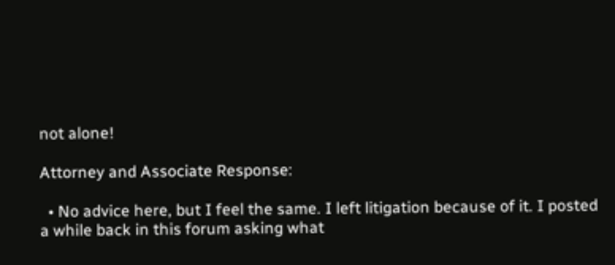not alone!

Attorney and Associate Response:

  • No advice here, but I feel the same. I left litigation because of it. I posted a while back in this forum asking what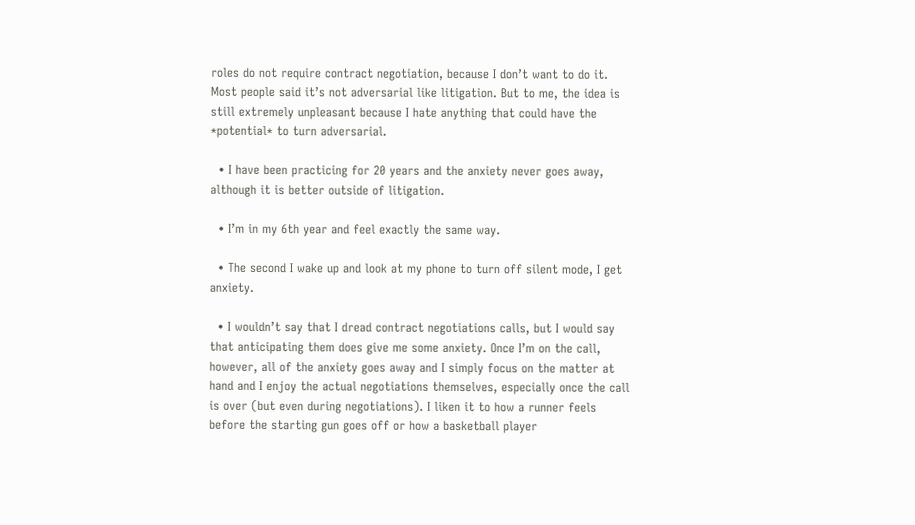roles do not require contract negotiation, because I don’t want to do it. Most people said it’s not adversarial like litigation. But to me, the idea is still extremely unpleasant because I hate anything that could have the *potential* to turn adversarial.

  • I have been practicing for 20 years and the anxiety never goes away, although it is better outside of litigation.

  • I’m in my 6th year and feel exactly the same way.

  • The second I wake up and look at my phone to turn off silent mode, I get anxiety.

  • I wouldn’t say that I dread contract negotiations calls, but I would say that anticipating them does give me some anxiety. Once I’m on the call, however, all of the anxiety goes away and I simply focus on the matter at hand and I enjoy the actual negotiations themselves, especially once the call is over (but even during negotiations). I liken it to how a runner feels before the starting gun goes off or how a basketball player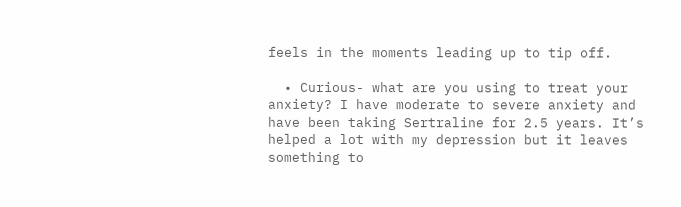feels in the moments leading up to tip off.

  • Curious- what are you using to treat your anxiety? I have moderate to severe anxiety and have been taking Sertraline for 2.5 years. It’s helped a lot with my depression but it leaves something to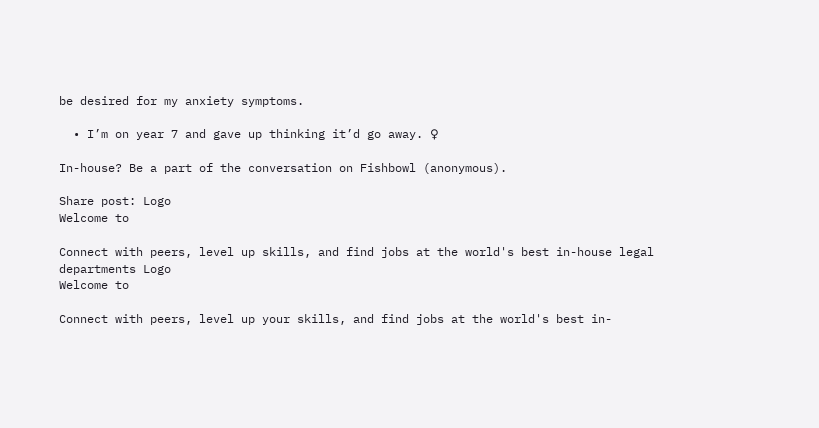be desired for my anxiety symptoms.

  • I’m on year 7 and gave up thinking it’d go away. ♀

In-house? Be a part of the conversation on Fishbowl (anonymous).

Share post: Logo
Welcome to

Connect with peers, level up skills, and find jobs at the world's best in-house legal departments Logo
Welcome to

Connect with peers, level up your skills, and find jobs at the world's best in-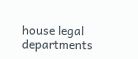house legal departments